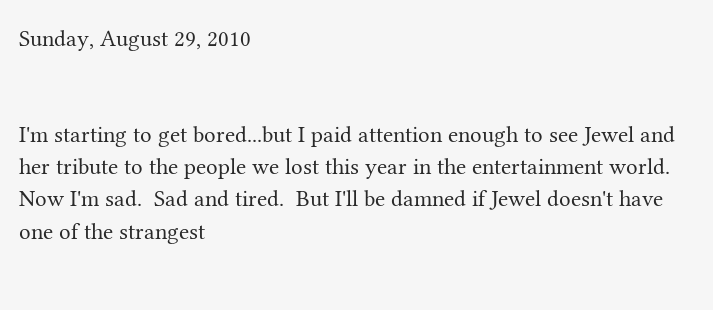Sunday, August 29, 2010


I'm starting to get bored...but I paid attention enough to see Jewel and her tribute to the people we lost this year in the entertainment world.  Now I'm sad.  Sad and tired.  But I'll be damned if Jewel doesn't have one of the strangest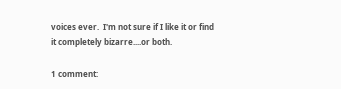voices ever.  I'm not sure if I like it or find it completely bizarre....or both.

1 comment: